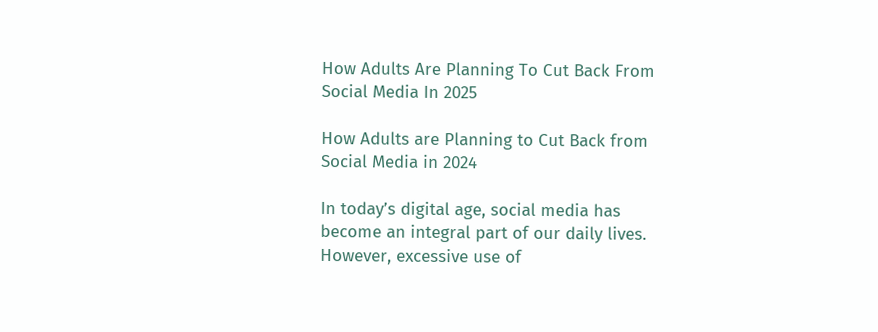How Adults Are Planning To Cut Back From Social Media In 2025

How Adults are Planning to Cut Back from Social Media in 2024

In today’s digital age, social media has become an integral part of our daily lives. However, excessive use of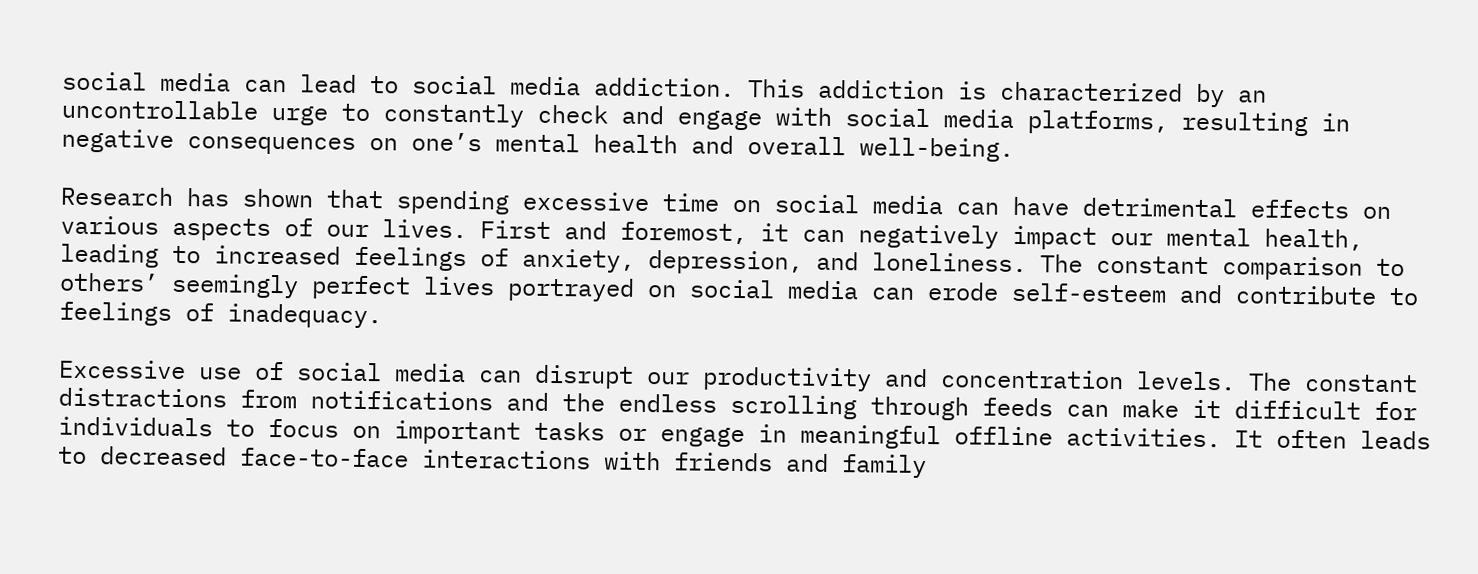social media can lead to social media addiction. This addiction is characterized by an uncontrollable urge to constantly check and engage with social media platforms, resulting in negative consequences on one’s mental health and overall well-being.

Research has shown that spending excessive time on social media can have detrimental effects on various aspects of our lives. First and foremost, it can negatively impact our mental health, leading to increased feelings of anxiety, depression, and loneliness. The constant comparison to others’ seemingly perfect lives portrayed on social media can erode self-esteem and contribute to feelings of inadequacy.

Excessive use of social media can disrupt our productivity and concentration levels. The constant distractions from notifications and the endless scrolling through feeds can make it difficult for individuals to focus on important tasks or engage in meaningful offline activities. It often leads to decreased face-to-face interactions with friends and family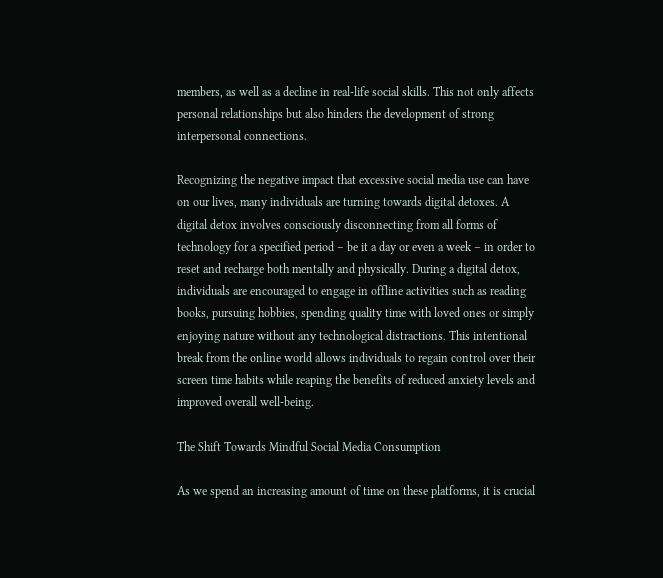members, as well as a decline in real-life social skills. This not only affects personal relationships but also hinders the development of strong interpersonal connections.

Recognizing the negative impact that excessive social media use can have on our lives, many individuals are turning towards digital detoxes. A digital detox involves consciously disconnecting from all forms of technology for a specified period – be it a day or even a week – in order to reset and recharge both mentally and physically. During a digital detox, individuals are encouraged to engage in offline activities such as reading books, pursuing hobbies, spending quality time with loved ones or simply enjoying nature without any technological distractions. This intentional break from the online world allows individuals to regain control over their screen time habits while reaping the benefits of reduced anxiety levels and improved overall well-being.

The Shift Towards Mindful Social Media Consumption

As we spend an increasing amount of time on these platforms, it is crucial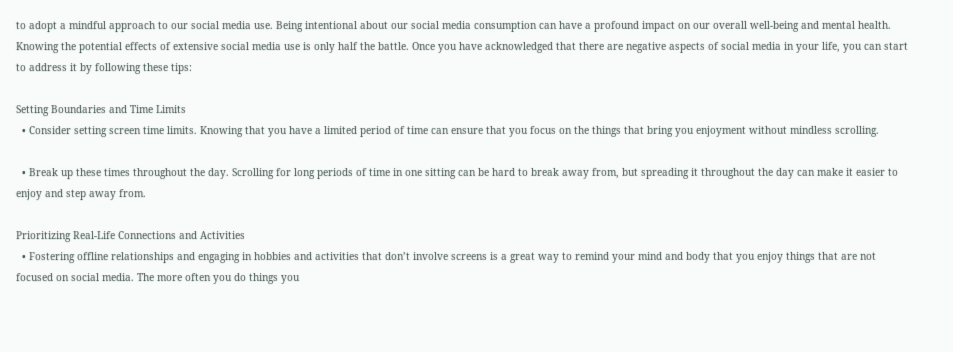to adopt a mindful approach to our social media use. Being intentional about our social media consumption can have a profound impact on our overall well-being and mental health. Knowing the potential effects of extensive social media use is only half the battle. Once you have acknowledged that there are negative aspects of social media in your life, you can start to address it by following these tips:

Setting Boundaries and Time Limits
  • Consider setting screen time limits. Knowing that you have a limited period of time can ensure that you focus on the things that bring you enjoyment without mindless scrolling.

  • Break up these times throughout the day. Scrolling for long periods of time in one sitting can be hard to break away from, but spreading it throughout the day can make it easier to enjoy and step away from.

Prioritizing Real-Life Connections and Activities
  • Fostering offline relationships and engaging in hobbies and activities that don’t involve screens is a great way to remind your mind and body that you enjoy things that are not focused on social media. The more often you do things you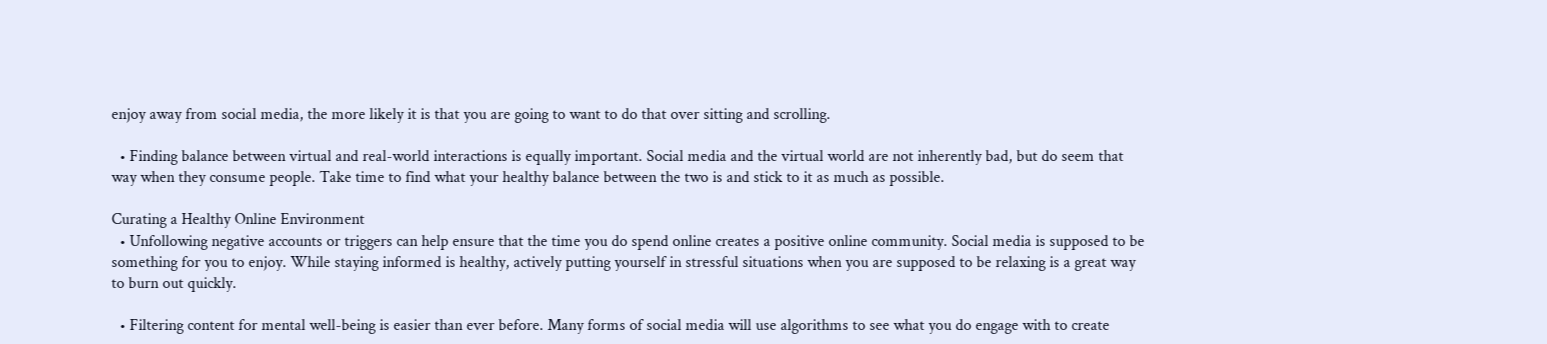enjoy away from social media, the more likely it is that you are going to want to do that over sitting and scrolling.

  • Finding balance between virtual and real-world interactions is equally important. Social media and the virtual world are not inherently bad, but do seem that way when they consume people. Take time to find what your healthy balance between the two is and stick to it as much as possible.

Curating a Healthy Online Environment
  • Unfollowing negative accounts or triggers can help ensure that the time you do spend online creates a positive online community. Social media is supposed to be something for you to enjoy. While staying informed is healthy, actively putting yourself in stressful situations when you are supposed to be relaxing is a great way to burn out quickly.

  • Filtering content for mental well-being is easier than ever before. Many forms of social media will use algorithms to see what you do engage with to create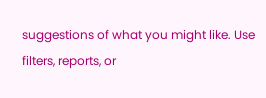suggestions of what you might like. Use filters, reports, or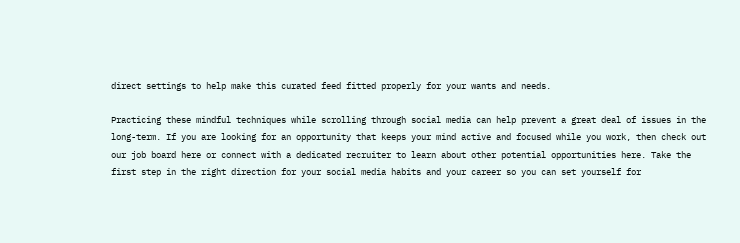direct settings to help make this curated feed fitted properly for your wants and needs.

Practicing these mindful techniques while scrolling through social media can help prevent a great deal of issues in the long-term. If you are looking for an opportunity that keeps your mind active and focused while you work, then check out our job board here or connect with a dedicated recruiter to learn about other potential opportunities here. Take the first step in the right direction for your social media habits and your career so you can set yourself for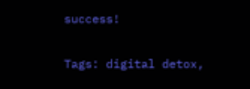success!

Tags: digital detox,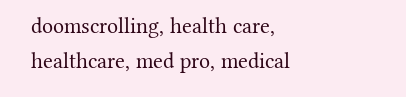doomscrolling, health care, healthcare, med pro, medical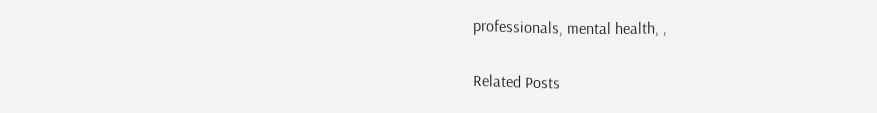professionals, mental health, ,

Related Posts